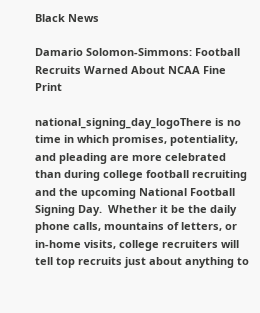Black News

Damario Solomon-Simmons: Football Recruits Warned About NCAA Fine Print

national_signing_day_logoThere is no time in which promises, potentiality, and pleading are more celebrated than during college football recruiting and the upcoming National Football Signing Day.  Whether it be the daily phone calls, mountains of letters, or in-home visits, college recruiters will tell top recruits just about anything to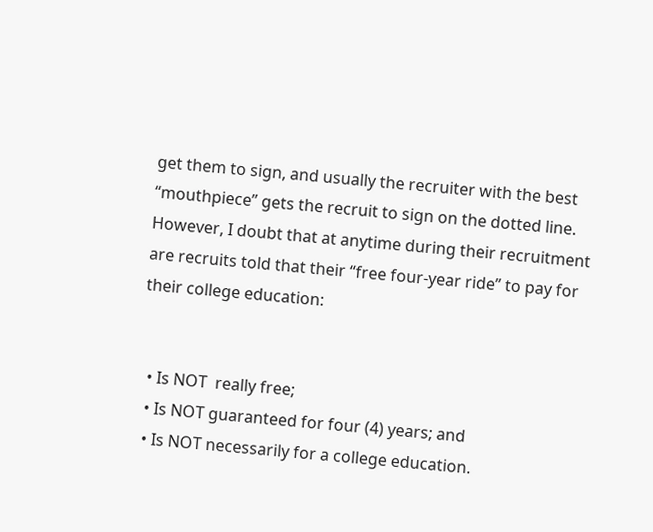get them to sign, and usually the recruiter with the best “mouthpiece” gets the recruit to sign on the dotted line.   However, I doubt that at anytime during their recruitment are recruits told that their “free four-year ride” to pay for their college education:


  • Is NOT  really free;
  • Is NOT guaranteed for four (4) years; and
  • Is NOT necessarily for a college education.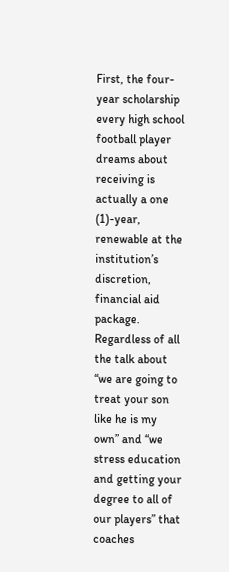First, the four-year scholarship every high school football player dreams about receiving is actually a one (1)-year, renewable at the institution’s discretion, financial aid package.   Regardless of all the talk about “we are going to treat your son like he is my own” and “we stress education and getting your degree to all of our players” that coaches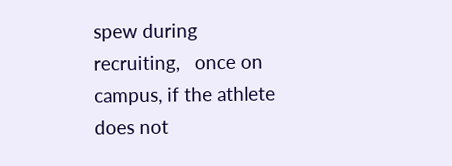spew during recruiting,   once on campus, if the athlete does not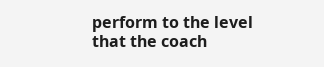perform to the level that the coach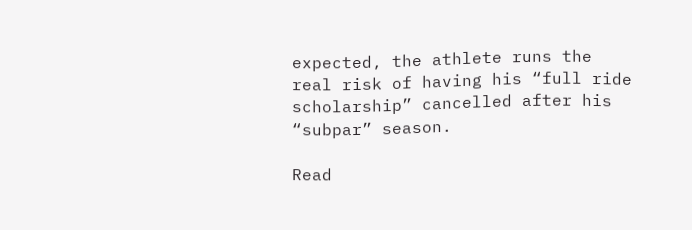expected, the athlete runs the real risk of having his “full ride scholarship” cancelled after his “subpar” season.

Read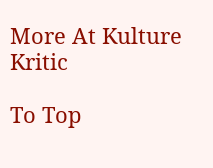More At Kulture Kritic

To Top